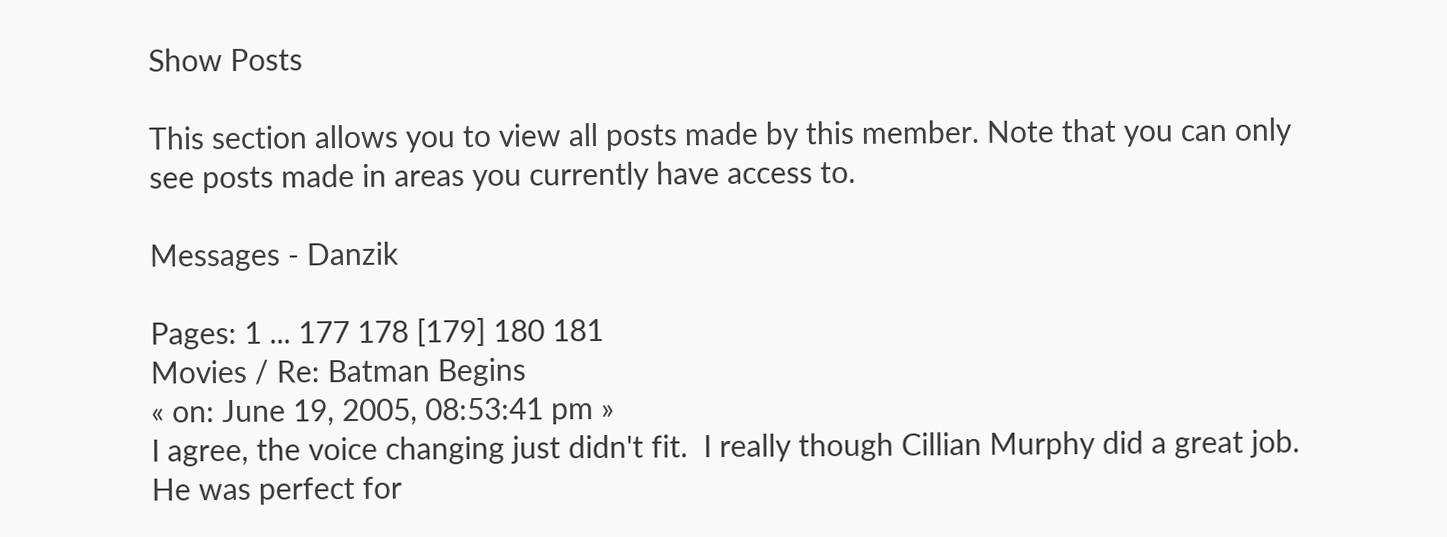Show Posts

This section allows you to view all posts made by this member. Note that you can only see posts made in areas you currently have access to.

Messages - Danzik

Pages: 1 ... 177 178 [179] 180 181
Movies / Re: Batman Begins
« on: June 19, 2005, 08:53:41 pm »
I agree, the voice changing just didn't fit.  I really though Cillian Murphy did a great job.  He was perfect for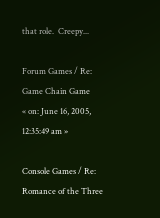that role.  Creepy...

Forum Games / Re: Game Chain Game
« on: June 16, 2005, 12:35:49 am »

Console Games / Re: Romance of the Three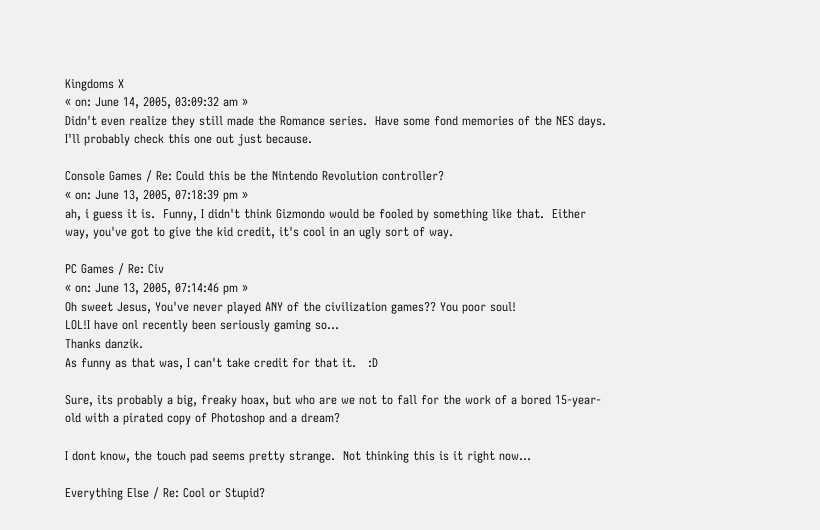Kingdoms X
« on: June 14, 2005, 03:09:32 am »
Didn't even realize they still made the Romance series.  Have some fond memories of the NES days.  I'll probably check this one out just because.

Console Games / Re: Could this be the Nintendo Revolution controller?
« on: June 13, 2005, 07:18:39 pm »
ah, i guess it is.  Funny, I didn't think Gizmondo would be fooled by something like that.  Either way, you've got to give the kid credit, it's cool in an ugly sort of way.

PC Games / Re: Civ
« on: June 13, 2005, 07:14:46 pm »
Oh sweet Jesus, You've never played ANY of the civilization games?? You poor soul!
LOL!I have onl recently been seriously gaming so...
Thanks danzik.
As funny as that was, I can't take credit for that it.   :D

Sure, its probably a big, freaky hoax, but who are we not to fall for the work of a bored 15-year-old with a pirated copy of Photoshop and a dream?

I dont know, the touch pad seems pretty strange.  Not thinking this is it right now...

Everything Else / Re: Cool or Stupid?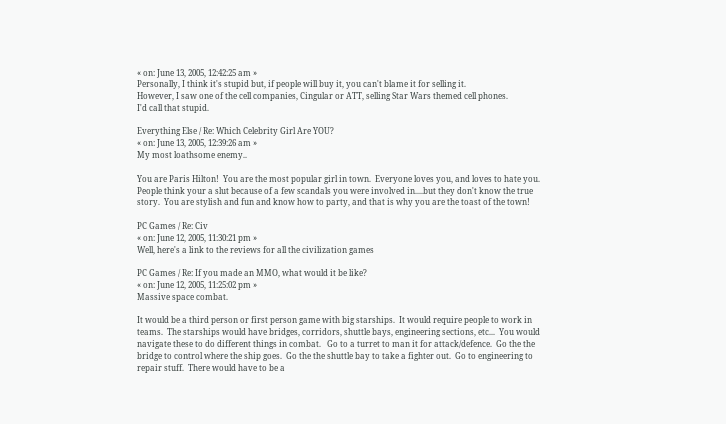« on: June 13, 2005, 12:42:25 am »
Personally, I think it's stupid but, if people will buy it, you can't blame it for selling it.
However, I saw one of the cell companies, Cingular or ATT, selling Star Wars themed cell phones.
I'd call that stupid.

Everything Else / Re: Which Celebrity Girl Are YOU?
« on: June 13, 2005, 12:39:26 am »
My most loathsome enemy..

You are Paris Hilton!  You are the most popular girl in town.  Everyone loves you, and loves to hate you.  People think your a slut because of a few scandals you were involved in....but they don't know the true story.  You are stylish and fun and know how to party, and that is why you are the toast of the town!

PC Games / Re: Civ
« on: June 12, 2005, 11:30:21 pm »
Well, here's a link to the reviews for all the civilization games

PC Games / Re: If you made an MMO, what would it be like?
« on: June 12, 2005, 11:25:02 pm »
Massive space combat.

It would be a third person or first person game with big starships.  It would require people to work in teams.  The starships would have bridges, corridors, shuttle bays, engineering sections, etc...  You would navigate these to do different things in combat.   Go to a turret to man it for attack/defence.  Go the the bridge to control where the ship goes.  Go the the shuttle bay to take a fighter out.  Go to engineering to repair stuff.  There would have to be a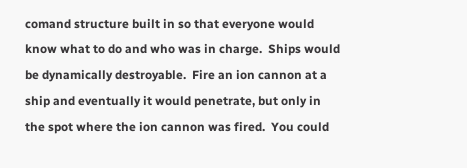comand structure built in so that everyone would know what to do and who was in charge.  Ships would be dynamically destroyable.  Fire an ion cannon at a ship and eventually it would penetrate, but only in the spot where the ion cannon was fired.  You could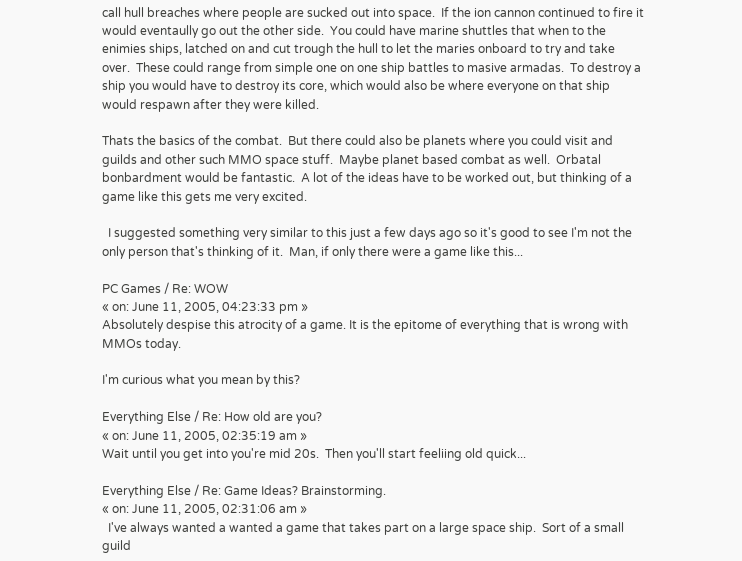call hull breaches where people are sucked out into space.  If the ion cannon continued to fire it would eventaully go out the other side.  You could have marine shuttles that when to the enimies ships, latched on and cut trough the hull to let the maries onboard to try and take over.  These could range from simple one on one ship battles to masive armadas.  To destroy a ship you would have to destroy its core, which would also be where everyone on that ship would respawn after they were killed.

Thats the basics of the combat.  But there could also be planets where you could visit and guilds and other such MMO space stuff.  Maybe planet based combat as well.  Orbatal bonbardment would be fantastic.  A lot of the ideas have to be worked out, but thinking of a game like this gets me very excited.

  I suggested something very similar to this just a few days ago so it's good to see I'm not the only person that's thinking of it.  Man, if only there were a game like this...

PC Games / Re: WOW
« on: June 11, 2005, 04:23:33 pm »
Absolutely despise this atrocity of a game. It is the epitome of everything that is wrong with MMOs today.

I'm curious what you mean by this?

Everything Else / Re: How old are you?
« on: June 11, 2005, 02:35:19 am »
Wait until you get into you're mid 20s.  Then you'll start feeliing old quick...

Everything Else / Re: Game Ideas? Brainstorming.
« on: June 11, 2005, 02:31:06 am »
  I've always wanted a wanted a game that takes part on a large space ship.  Sort of a small guild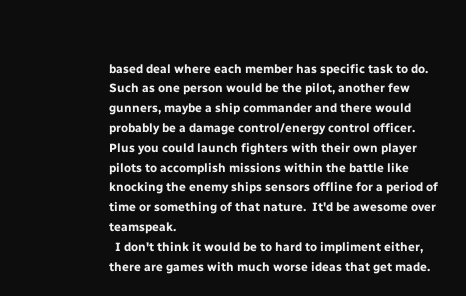based deal where each member has specific task to do.  Such as one person would be the pilot, another few gunners, maybe a ship commander and there would probably be a damage control/energy control officer.  Plus you could launch fighters with their own player pilots to accomplish missions within the battle like knocking the enemy ships sensors offline for a period of time or something of that nature.  It'd be awesome over teamspeak.
  I don't think it would be to hard to impliment either, there are games with much worse ideas that get made.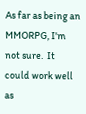As far as being an MMORPG, I'm not sure.  It could work well as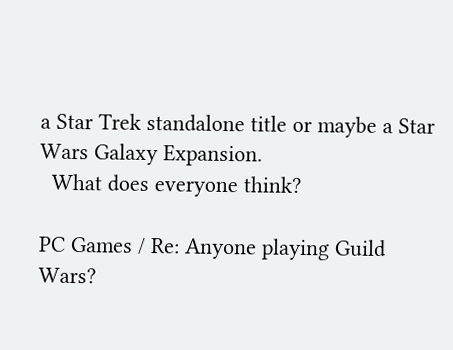a Star Trek standalone title or maybe a Star Wars Galaxy Expansion.
  What does everyone think?

PC Games / Re: Anyone playing Guild Wars?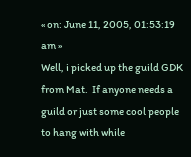« on: June 11, 2005, 01:53:19 am »
Well, i picked up the guild GDK from Mat.  If anyone needs a guild or just some cool people to hang with while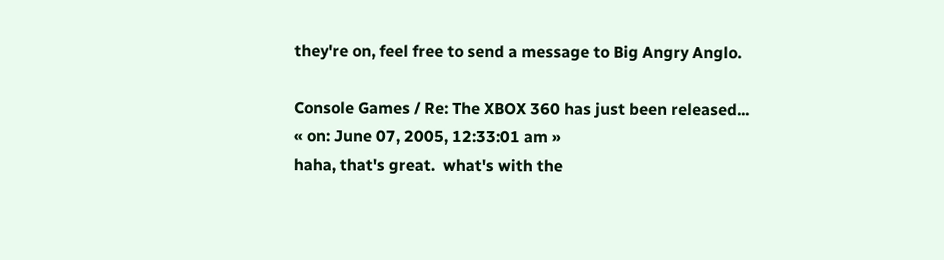they're on, feel free to send a message to Big Angry Anglo.

Console Games / Re: The XBOX 360 has just been released...
« on: June 07, 2005, 12:33:01 am »
haha, that's great.  what's with the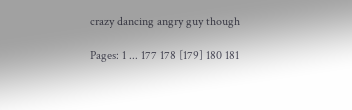crazy dancing angry guy though

Pages: 1 ... 177 178 [179] 180 181